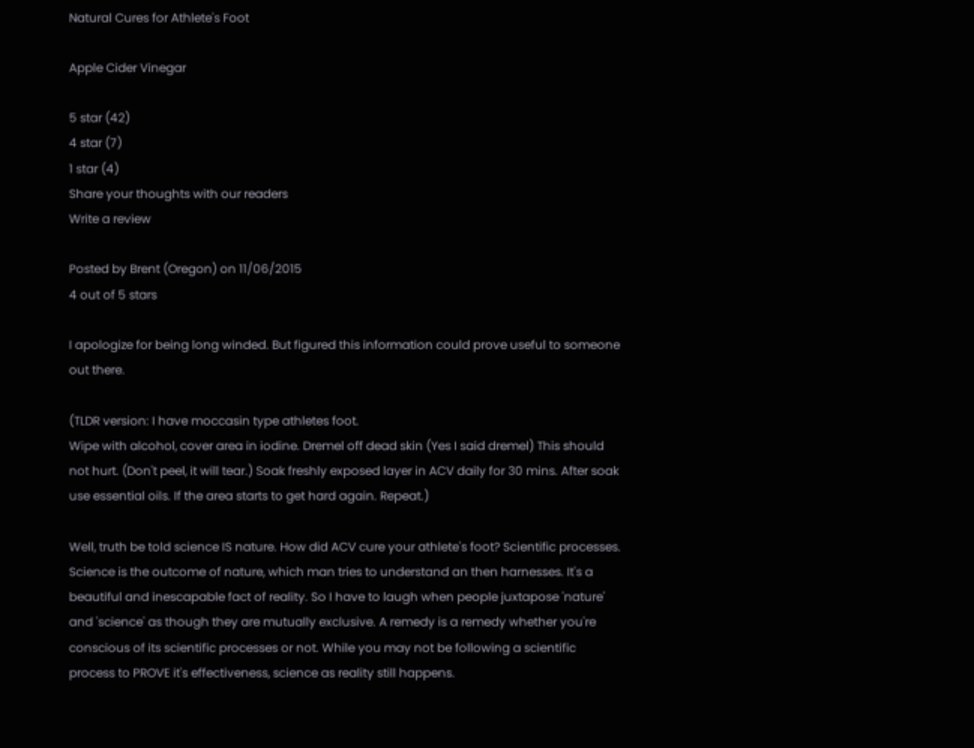Natural Cures for Athlete's Foot

Apple Cider Vinegar

5 star (42)
4 star (7)
1 star (4)
Share your thoughts with our readers
Write a review

Posted by Brent (Oregon) on 11/06/2015
4 out of 5 stars

I apologize for being long winded. But figured this information could prove useful to someone out there.

(TLDR version: I have moccasin type athletes foot.
Wipe with alcohol, cover area in iodine. Dremel off dead skin (Yes I said dremel) This should not hurt. (Don't peel, it will tear.) Soak freshly exposed layer in ACV daily for 30 mins. After soak use essential oils. If the area starts to get hard again. Repeat.)

Well, truth be told science IS nature. How did ACV cure your athlete's foot? Scientific processes. Science is the outcome of nature, which man tries to understand an then harnesses. It's a beautiful and inescapable fact of reality. So I have to laugh when people juxtapose 'nature' and 'science' as though they are mutually exclusive. A remedy is a remedy whether you're conscious of its scientific processes or not. While you may not be following a scientific process to PROVE it's effectiveness, science as reality still happens.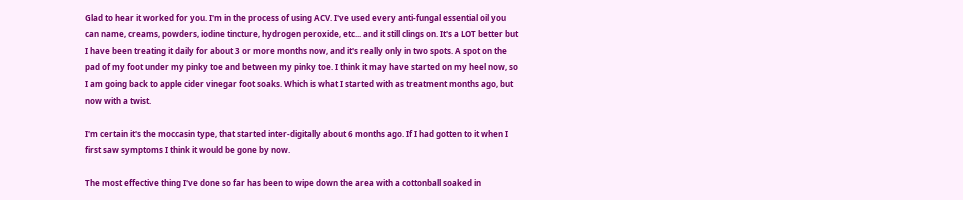Glad to hear it worked for you. I'm in the process of using ACV. I've used every anti-fungal essential oil you can name, creams, powders, iodine tincture, hydrogen peroxide, etc... and it still clings on. It's a LOT better but I have been treating it daily for about 3 or more months now, and it's really only in two spots. A spot on the pad of my foot under my pinky toe and between my pinky toe. I think it may have started on my heel now, so I am going back to apple cider vinegar foot soaks. Which is what I started with as treatment months ago, but now with a twist.

I'm certain it's the moccasin type, that started inter-digitally about 6 months ago. If I had gotten to it when I first saw symptoms I think it would be gone by now.

The most effective thing I've done so far has been to wipe down the area with a cottonball soaked in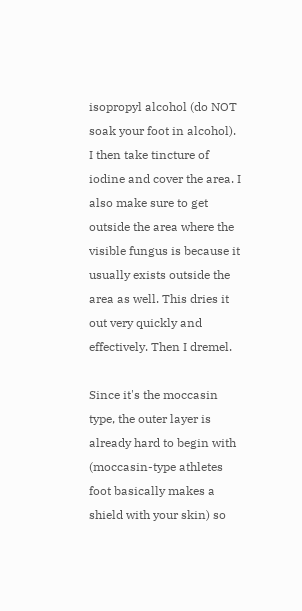isopropyl alcohol (do NOT soak your foot in alcohol). I then take tincture of iodine and cover the area. I also make sure to get outside the area where the visible fungus is because it usually exists outside the area as well. This dries it out very quickly and effectively. Then I dremel.

Since it's the moccasin type, the outer layer is already hard to begin with (moccasin-type athletes foot basically makes a shield with your skin) so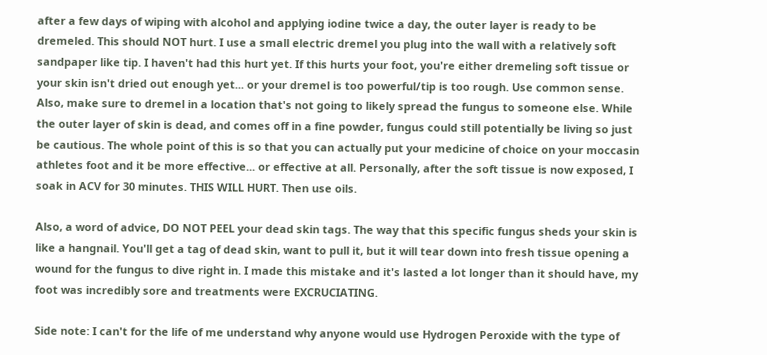after a few days of wiping with alcohol and applying iodine twice a day, the outer layer is ready to be dremeled. This should NOT hurt. I use a small electric dremel you plug into the wall with a relatively soft sandpaper like tip. I haven't had this hurt yet. If this hurts your foot, you're either dremeling soft tissue or your skin isn't dried out enough yet... or your dremel is too powerful/tip is too rough. Use common sense. Also, make sure to dremel in a location that's not going to likely spread the fungus to someone else. While the outer layer of skin is dead, and comes off in a fine powder, fungus could still potentially be living so just be cautious. The whole point of this is so that you can actually put your medicine of choice on your moccasin athletes foot and it be more effective... or effective at all. Personally, after the soft tissue is now exposed, I soak in ACV for 30 minutes. THIS WILL HURT. Then use oils.

Also, a word of advice, DO NOT PEEL your dead skin tags. The way that this specific fungus sheds your skin is like a hangnail. You'll get a tag of dead skin, want to pull it, but it will tear down into fresh tissue opening a wound for the fungus to dive right in. I made this mistake and it's lasted a lot longer than it should have, my foot was incredibly sore and treatments were EXCRUCIATING.

Side note: I can't for the life of me understand why anyone would use Hydrogen Peroxide with the type of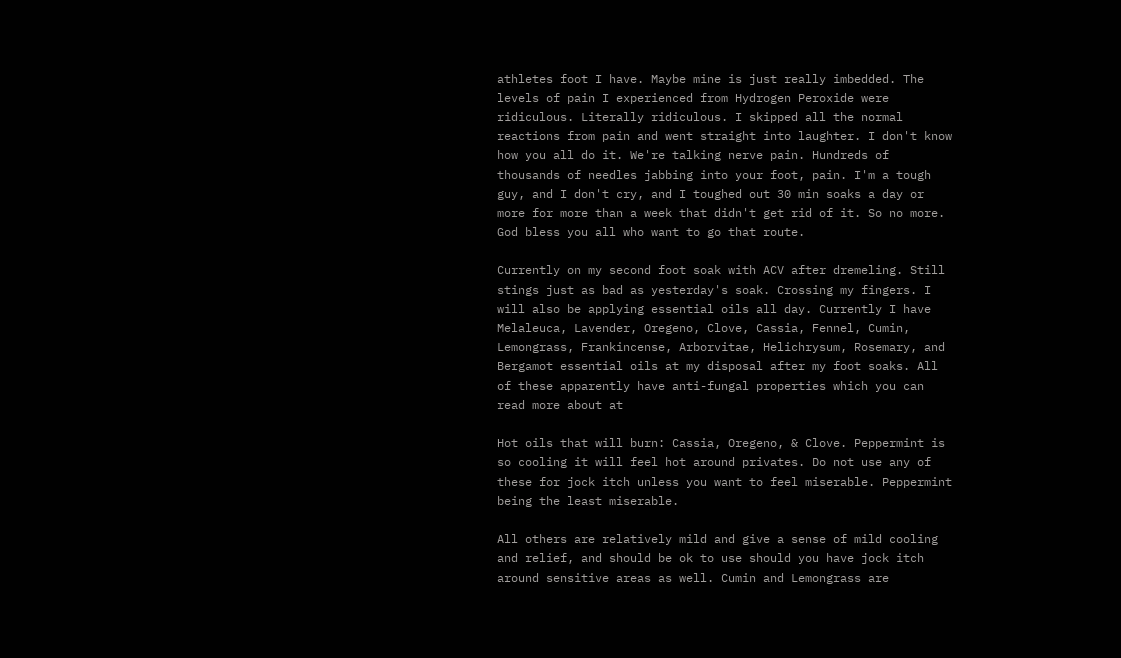athletes foot I have. Maybe mine is just really imbedded. The levels of pain I experienced from Hydrogen Peroxide were ridiculous. Literally ridiculous. I skipped all the normal reactions from pain and went straight into laughter. I don't know how you all do it. We're talking nerve pain. Hundreds of thousands of needles jabbing into your foot, pain. I'm a tough guy, and I don't cry, and I toughed out 30 min soaks a day or more for more than a week that didn't get rid of it. So no more. God bless you all who want to go that route.

Currently on my second foot soak with ACV after dremeling. Still stings just as bad as yesterday's soak. Crossing my fingers. I will also be applying essential oils all day. Currently I have Melaleuca, Lavender, Oregeno, Clove, Cassia, Fennel, Cumin, Lemongrass, Frankincense, Arborvitae, Helichrysum, Rosemary, and Bergamot essential oils at my disposal after my foot soaks. All of these apparently have anti-fungal properties which you can read more about at

Hot oils that will burn: Cassia, Oregeno, & Clove. Peppermint is so cooling it will feel hot around privates. Do not use any of these for jock itch unless you want to feel miserable. Peppermint being the least miserable.

All others are relatively mild and give a sense of mild cooling and relief, and should be ok to use should you have jock itch around sensitive areas as well. Cumin and Lemongrass are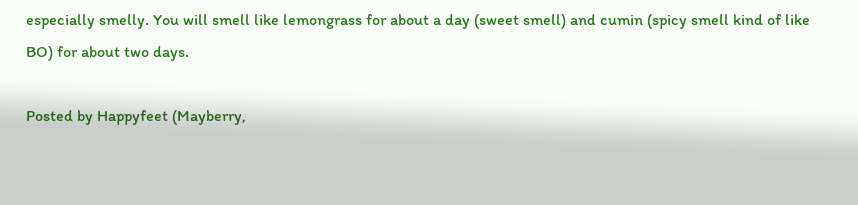especially smelly. You will smell like lemongrass for about a day (sweet smell) and cumin (spicy smell kind of like BO) for about two days.

Posted by Happyfeet (Mayberry,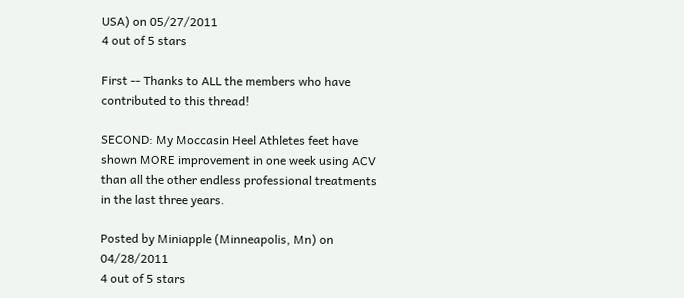USA) on 05/27/2011
4 out of 5 stars

First -- Thanks to ALL the members who have contributed to this thread!

SECOND: My Moccasin Heel Athletes feet have shown MORE improvement in one week using ACV than all the other endless professional treatments in the last three years.

Posted by Miniapple (Minneapolis, Mn) on 04/28/2011
4 out of 5 stars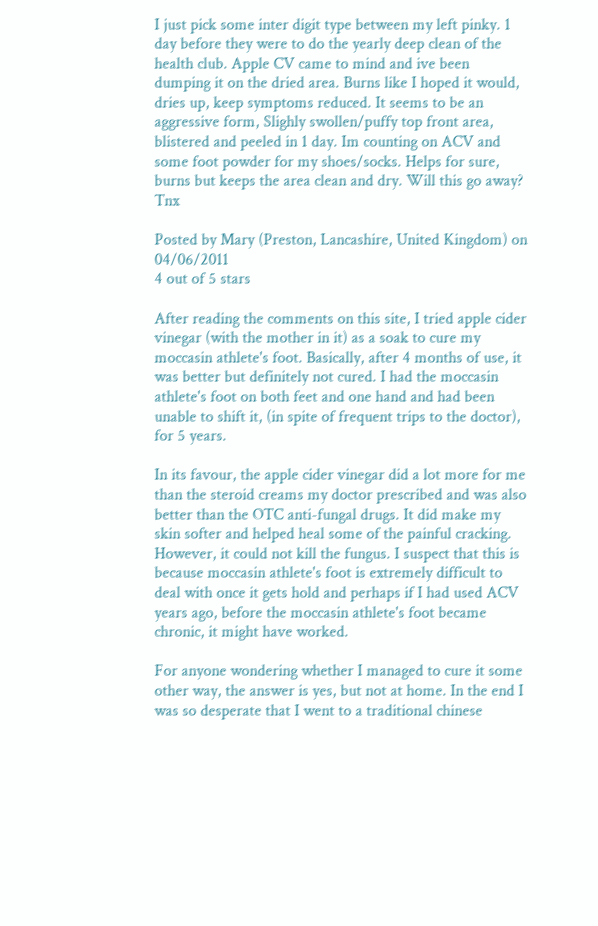I just pick some inter digit type between my left pinky. 1 day before they were to do the yearly deep clean of the health club. Apple CV came to mind and ive been dumping it on the dried area. Burns like I hoped it would, dries up, keep symptoms reduced. It seems to be an aggressive form, Slighly swollen/puffy top front area, blistered and peeled in 1 day. Im counting on ACV and some foot powder for my shoes/socks. Helps for sure, burns but keeps the area clean and dry. Will this go away? Tnx

Posted by Mary (Preston, Lancashire, United Kingdom) on 04/06/2011
4 out of 5 stars

After reading the comments on this site, I tried apple cider vinegar (with the mother in it) as a soak to cure my moccasin athlete's foot. Basically, after 4 months of use, it was better but definitely not cured. I had the moccasin athlete's foot on both feet and one hand and had been unable to shift it, (in spite of frequent trips to the doctor), for 5 years.

In its favour, the apple cider vinegar did a lot more for me than the steroid creams my doctor prescribed and was also better than the OTC anti-fungal drugs. It did make my skin softer and helped heal some of the painful cracking. However, it could not kill the fungus. I suspect that this is because moccasin athlete's foot is extremely difficult to deal with once it gets hold and perhaps if I had used ACV years ago, before the moccasin athlete's foot became chronic, it might have worked.

For anyone wondering whether I managed to cure it some other way, the answer is yes, but not at home. In the end I was so desperate that I went to a traditional chinese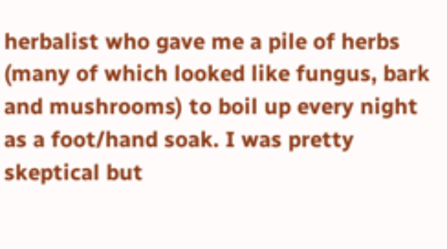herbalist who gave me a pile of herbs (many of which looked like fungus, bark and mushrooms) to boil up every night as a foot/hand soak. I was pretty skeptical but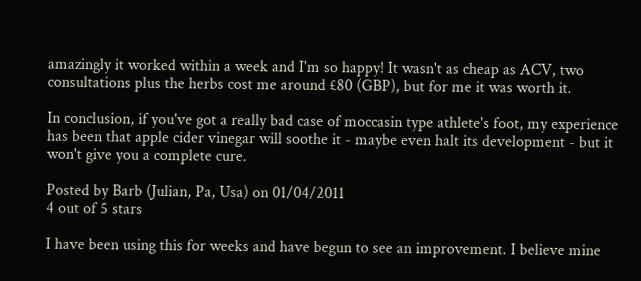amazingly it worked within a week and I'm so happy! It wasn't as cheap as ACV, two consultations plus the herbs cost me around £80 (GBP), but for me it was worth it.

In conclusion, if you've got a really bad case of moccasin type athlete's foot, my experience has been that apple cider vinegar will soothe it - maybe even halt its development - but it won't give you a complete cure.

Posted by Barb (Julian, Pa, Usa) on 01/04/2011
4 out of 5 stars

I have been using this for weeks and have begun to see an improvement. I believe mine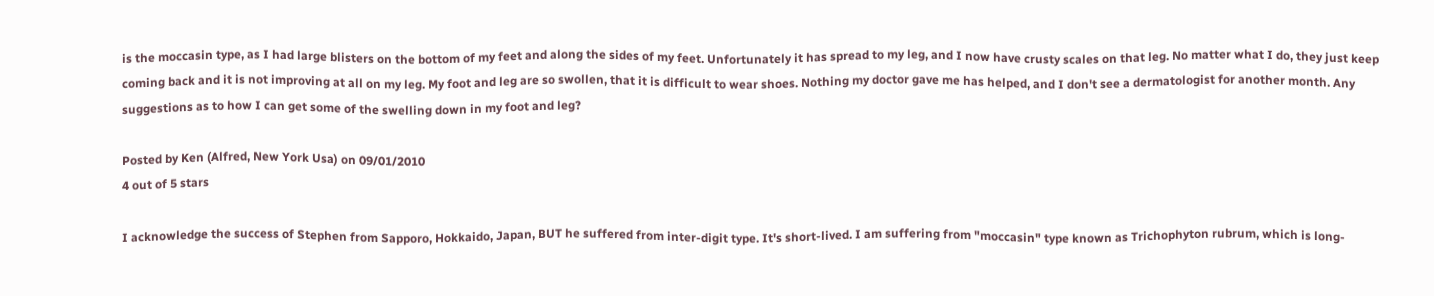is the moccasin type, as I had large blisters on the bottom of my feet and along the sides of my feet. Unfortunately it has spread to my leg, and I now have crusty scales on that leg. No matter what I do, they just keep coming back and it is not improving at all on my leg. My foot and leg are so swollen, that it is difficult to wear shoes. Nothing my doctor gave me has helped, and I don't see a dermatologist for another month. Any suggestions as to how I can get some of the swelling down in my foot and leg?

Posted by Ken (Alfred, New York Usa) on 09/01/2010
4 out of 5 stars

I acknowledge the success of Stephen from Sapporo, Hokkaido, Japan, BUT he suffered from inter-digit type. It's short-lived. I am suffering from "moccasin" type known as Trichophyton rubrum, which is long-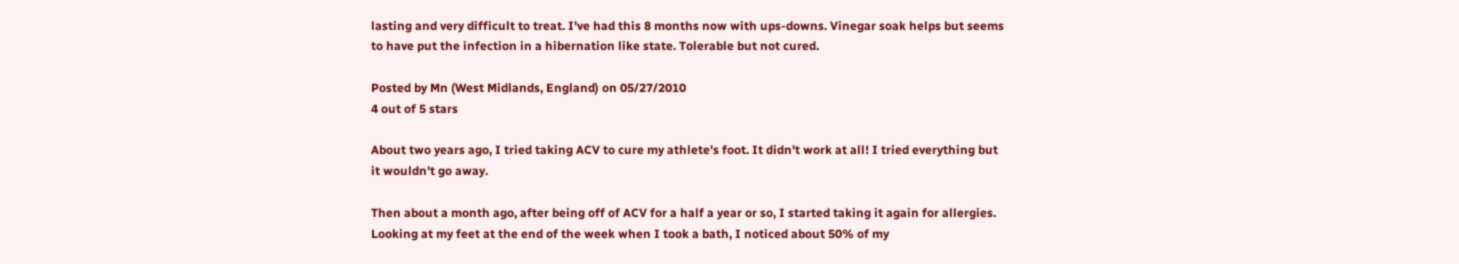lasting and very difficult to treat. I've had this 8 months now with ups-downs. Vinegar soak helps but seems to have put the infection in a hibernation like state. Tolerable but not cured.

Posted by Mn (West Midlands, England) on 05/27/2010
4 out of 5 stars

About two years ago, I tried taking ACV to cure my athlete's foot. It didn't work at all! I tried everything but it wouldn't go away.

Then about a month ago, after being off of ACV for a half a year or so, I started taking it again for allergies. Looking at my feet at the end of the week when I took a bath, I noticed about 50% of my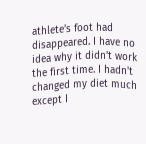athlete's foot had disappeared. I have no idea why it didn't work the first time. I hadn't changed my diet much except I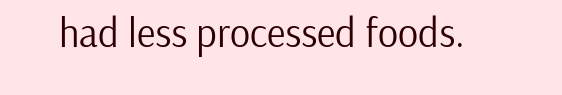had less processed foods.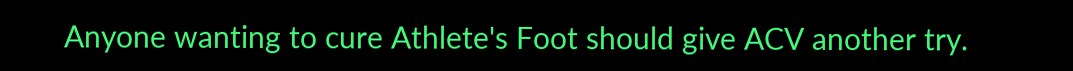Anyone wanting to cure Athlete's Foot should give ACV another try.